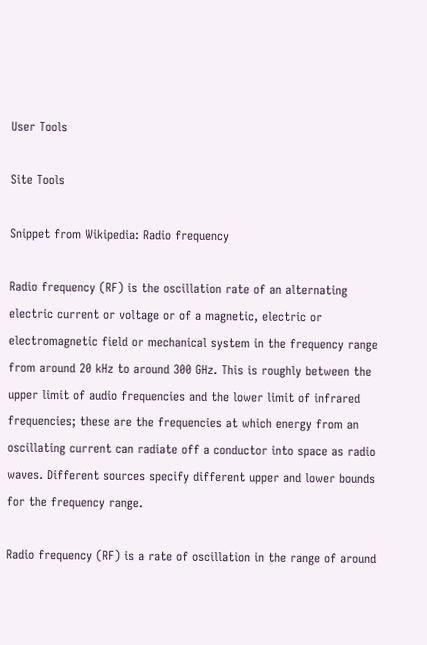User Tools

Site Tools

Snippet from Wikipedia: Radio frequency

Radio frequency (RF) is the oscillation rate of an alternating electric current or voltage or of a magnetic, electric or electromagnetic field or mechanical system in the frequency range from around 20 kHz to around 300 GHz. This is roughly between the upper limit of audio frequencies and the lower limit of infrared frequencies; these are the frequencies at which energy from an oscillating current can radiate off a conductor into space as radio waves. Different sources specify different upper and lower bounds for the frequency range.

Radio frequency (RF) is a rate of oscillation in the range of around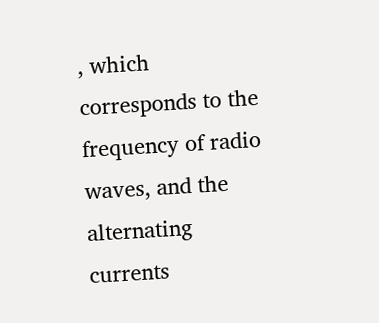, which corresponds to the frequency of radio waves, and the alternating currents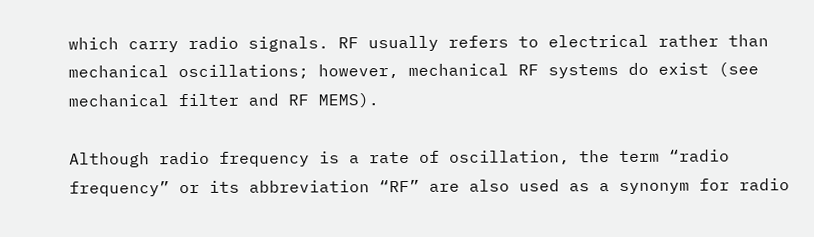which carry radio signals. RF usually refers to electrical rather than mechanical oscillations; however, mechanical RF systems do exist (see mechanical filter and RF MEMS).

Although radio frequency is a rate of oscillation, the term “radio frequency” or its abbreviation “RF” are also used as a synonym for radio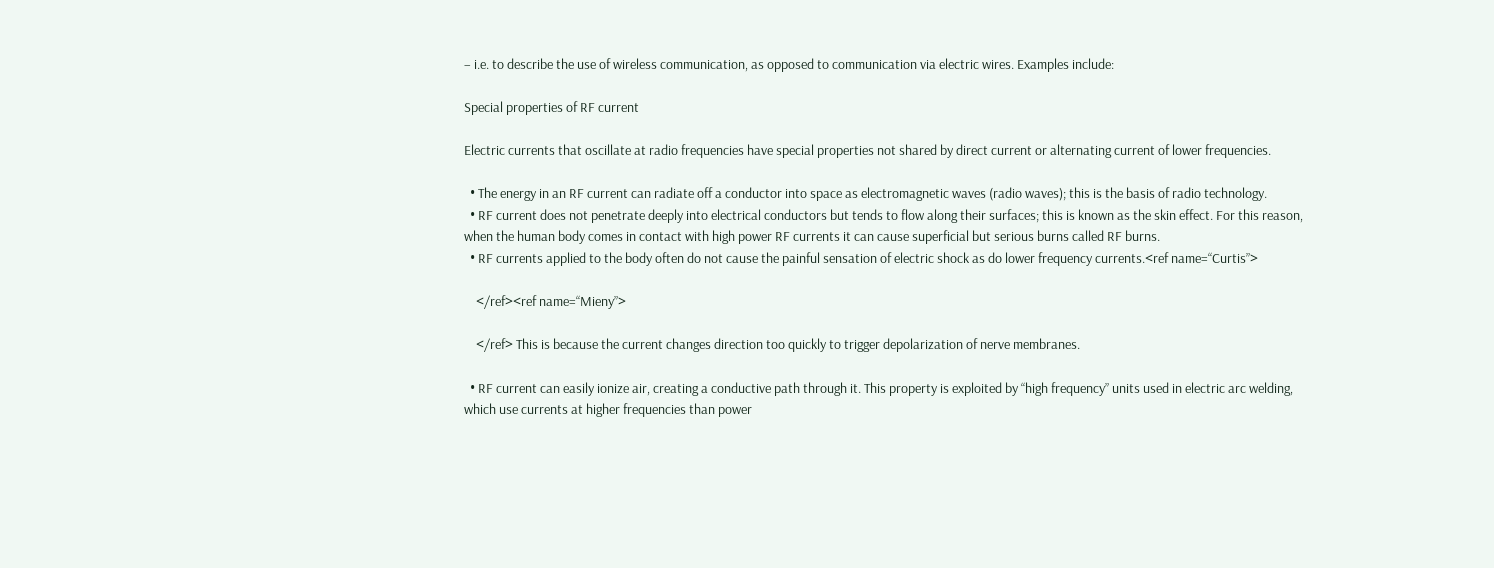– i.e. to describe the use of wireless communication, as opposed to communication via electric wires. Examples include:

Special properties of RF current

Electric currents that oscillate at radio frequencies have special properties not shared by direct current or alternating current of lower frequencies.

  • The energy in an RF current can radiate off a conductor into space as electromagnetic waves (radio waves); this is the basis of radio technology.
  • RF current does not penetrate deeply into electrical conductors but tends to flow along their surfaces; this is known as the skin effect. For this reason, when the human body comes in contact with high power RF currents it can cause superficial but serious burns called RF burns.
  • RF currents applied to the body often do not cause the painful sensation of electric shock as do lower frequency currents.<ref name=“Curtis”>

    </ref><ref name=“Mieny”>

    </ref> This is because the current changes direction too quickly to trigger depolarization of nerve membranes.

  • RF current can easily ionize air, creating a conductive path through it. This property is exploited by “high frequency” units used in electric arc welding, which use currents at higher frequencies than power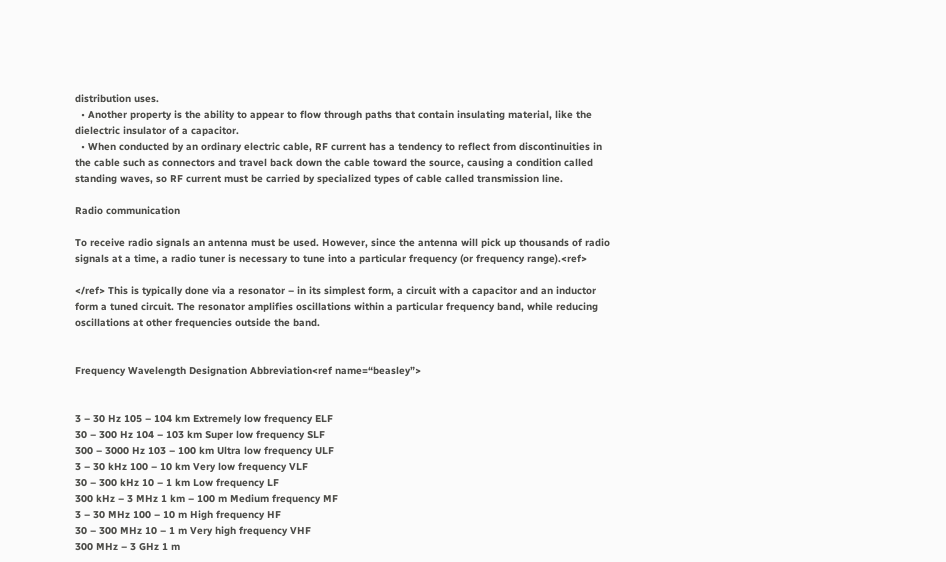distribution uses.
  • Another property is the ability to appear to flow through paths that contain insulating material, like the dielectric insulator of a capacitor.
  • When conducted by an ordinary electric cable, RF current has a tendency to reflect from discontinuities in the cable such as connectors and travel back down the cable toward the source, causing a condition called standing waves, so RF current must be carried by specialized types of cable called transmission line.

Radio communication

To receive radio signals an antenna must be used. However, since the antenna will pick up thousands of radio signals at a time, a radio tuner is necessary to tune into a particular frequency (or frequency range).<ref>

</ref> This is typically done via a resonator – in its simplest form, a circuit with a capacitor and an inductor form a tuned circuit. The resonator amplifies oscillations within a particular frequency band, while reducing oscillations at other frequencies outside the band.


Frequency Wavelength Designation Abbreviation<ref name=“beasley”>


3 – 30 Hz 105 – 104 km Extremely low frequency ELF
30 – 300 Hz 104 – 103 km Super low frequency SLF
300 – 3000 Hz 103 – 100 km Ultra low frequency ULF
3 – 30 kHz 100 – 10 km Very low frequency VLF
30 – 300 kHz 10 – 1 km Low frequency LF
300 kHz – 3 MHz 1 km – 100 m Medium frequency MF
3 – 30 MHz 100 – 10 m High frequency HF
30 – 300 MHz 10 – 1 m Very high frequency VHF
300 MHz – 3 GHz 1 m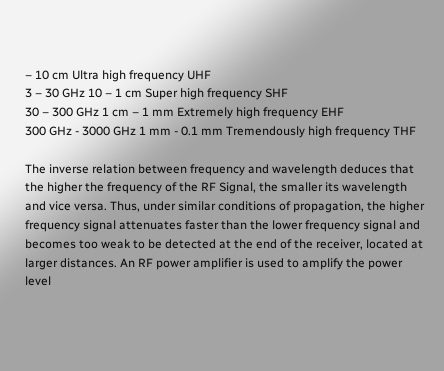– 10 cm Ultra high frequency UHF
3 – 30 GHz 10 – 1 cm Super high frequency SHF
30 – 300 GHz 1 cm – 1 mm Extremely high frequency EHF
300 GHz - 3000 GHz 1 mm - 0.1 mm Tremendously high frequency THF

The inverse relation between frequency and wavelength deduces that the higher the frequency of the RF Signal, the smaller its wavelength and vice versa. Thus, under similar conditions of propagation, the higher frequency signal attenuates faster than the lower frequency signal and becomes too weak to be detected at the end of the receiver, located at larger distances. An RF power amplifier is used to amplify the power level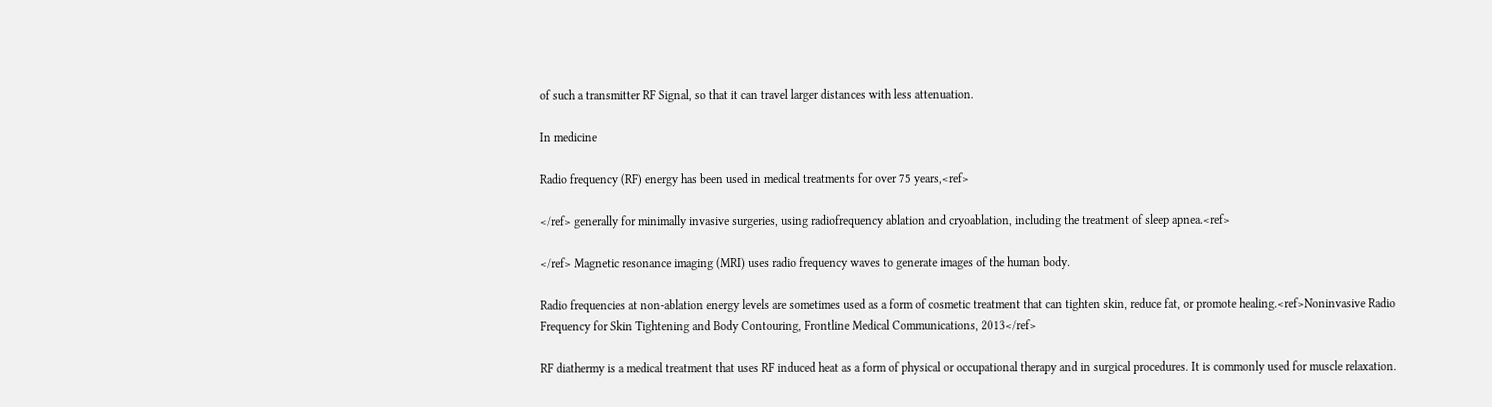of such a transmitter RF Signal, so that it can travel larger distances with less attenuation.

In medicine

Radio frequency (RF) energy has been used in medical treatments for over 75 years,<ref>

</ref> generally for minimally invasive surgeries, using radiofrequency ablation and cryoablation, including the treatment of sleep apnea.<ref>

</ref> Magnetic resonance imaging (MRI) uses radio frequency waves to generate images of the human body.

Radio frequencies at non-ablation energy levels are sometimes used as a form of cosmetic treatment that can tighten skin, reduce fat, or promote healing.<ref>Noninvasive Radio Frequency for Skin Tightening and Body Contouring, Frontline Medical Communications, 2013</ref>

RF diathermy is a medical treatment that uses RF induced heat as a form of physical or occupational therapy and in surgical procedures. It is commonly used for muscle relaxation.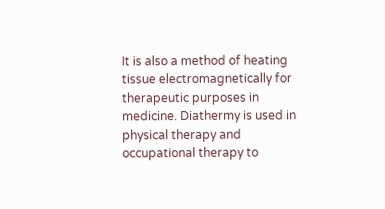It is also a method of heating tissue electromagnetically for therapeutic purposes in medicine. Diathermy is used in physical therapy and occupational therapy to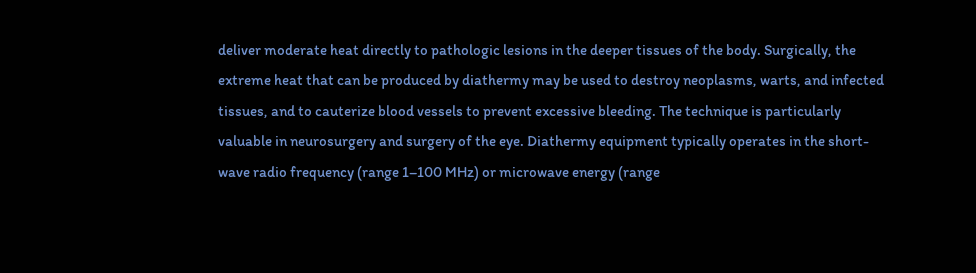deliver moderate heat directly to pathologic lesions in the deeper tissues of the body. Surgically, the extreme heat that can be produced by diathermy may be used to destroy neoplasms, warts, and infected tissues, and to cauterize blood vessels to prevent excessive bleeding. The technique is particularly valuable in neurosurgery and surgery of the eye. Diathermy equipment typically operates in the short-wave radio frequency (range 1–100 MHz) or microwave energy (range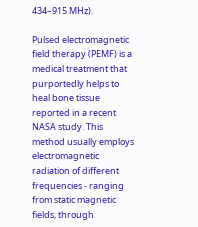434–915 MHz).

Pulsed electromagnetic field therapy (PEMF) is a medical treatment that purportedly helps to heal bone tissue reported in a recent NASA study. This method usually employs electromagnetic radiation of different frequencies - ranging from static magnetic fields, through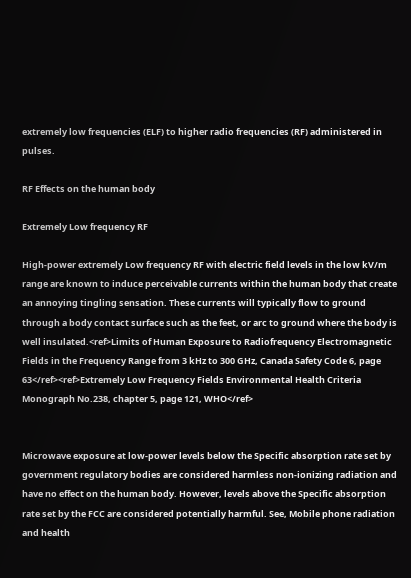extremely low frequencies (ELF) to higher radio frequencies (RF) administered in pulses.

RF Effects on the human body

Extremely Low frequency RF

High-power extremely Low frequency RF with electric field levels in the low kV/m range are known to induce perceivable currents within the human body that create an annoying tingling sensation. These currents will typically flow to ground through a body contact surface such as the feet, or arc to ground where the body is well insulated.<ref>Limits of Human Exposure to Radiofrequency Electromagnetic Fields in the Frequency Range from 3 kHz to 300 GHz, Canada Safety Code 6, page 63</ref><ref>Extremely Low Frequency Fields Environmental Health Criteria Monograph No.238, chapter 5, page 121, WHO</ref>


Microwave exposure at low-power levels below the Specific absorption rate set by government regulatory bodies are considered harmless non-ionizing radiation and have no effect on the human body. However, levels above the Specific absorption rate set by the FCC are considered potentially harmful. See, Mobile phone radiation and health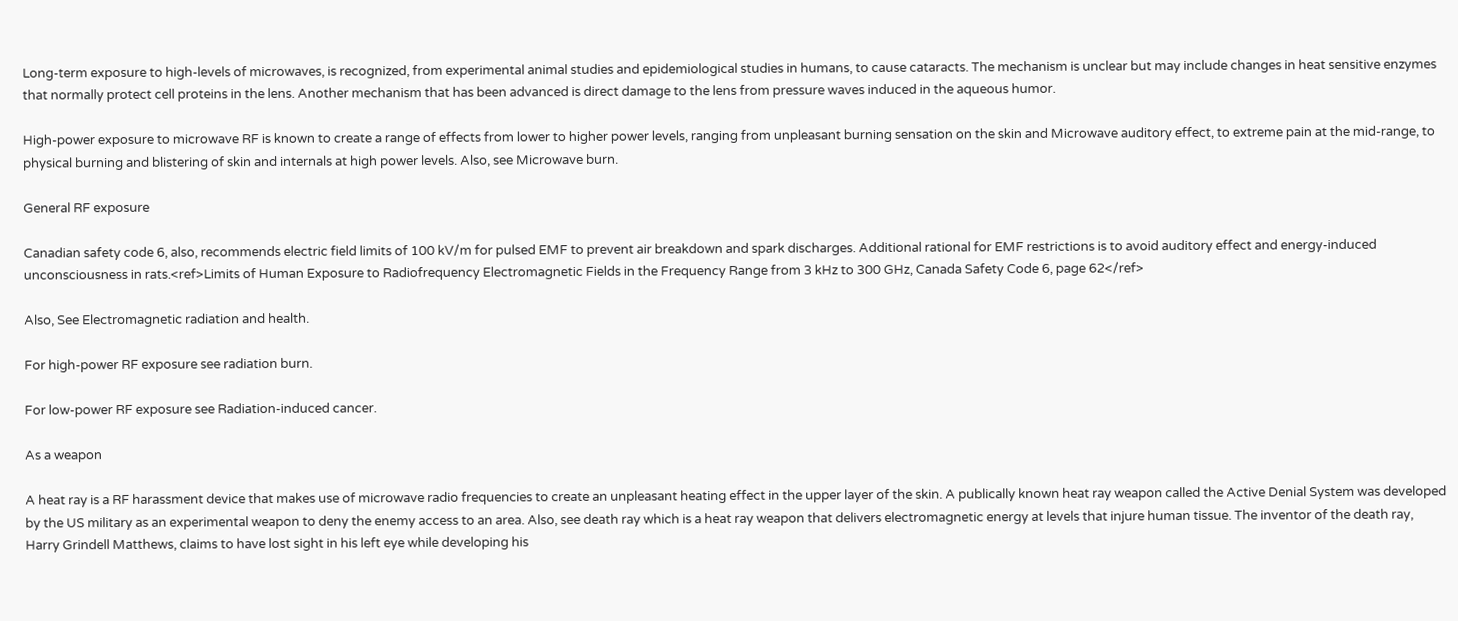Long-term exposure to high-levels of microwaves, is recognized, from experimental animal studies and epidemiological studies in humans, to cause cataracts. The mechanism is unclear but may include changes in heat sensitive enzymes that normally protect cell proteins in the lens. Another mechanism that has been advanced is direct damage to the lens from pressure waves induced in the aqueous humor.

High-power exposure to microwave RF is known to create a range of effects from lower to higher power levels, ranging from unpleasant burning sensation on the skin and Microwave auditory effect, to extreme pain at the mid-range, to physical burning and blistering of skin and internals at high power levels. Also, see Microwave burn.

General RF exposure

Canadian safety code 6, also, recommends electric field limits of 100 kV/m for pulsed EMF to prevent air breakdown and spark discharges. Additional rational for EMF restrictions is to avoid auditory effect and energy-induced unconsciousness in rats.<ref>Limits of Human Exposure to Radiofrequency Electromagnetic Fields in the Frequency Range from 3 kHz to 300 GHz, Canada Safety Code 6, page 62</ref>

Also, See Electromagnetic radiation and health.

For high-power RF exposure see radiation burn.

For low-power RF exposure see Radiation-induced cancer.

As a weapon

A heat ray is a RF harassment device that makes use of microwave radio frequencies to create an unpleasant heating effect in the upper layer of the skin. A publically known heat ray weapon called the Active Denial System was developed by the US military as an experimental weapon to deny the enemy access to an area. Also, see death ray which is a heat ray weapon that delivers electromagnetic energy at levels that injure human tissue. The inventor of the death ray, Harry Grindell Matthews, claims to have lost sight in his left eye while developing his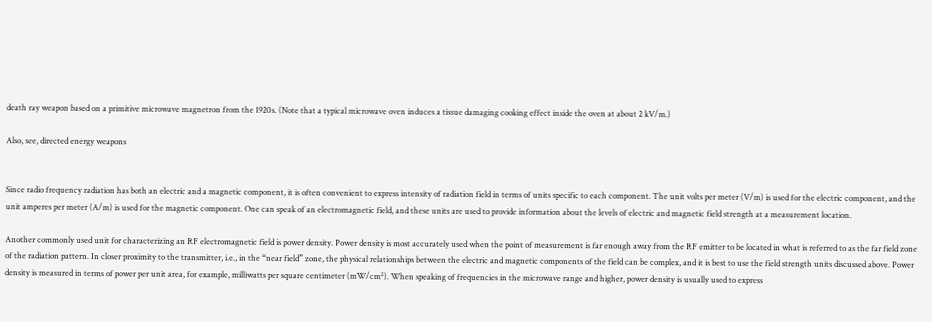death ray weapon based on a primitive microwave magnetron from the 1920s. (Note that a typical microwave oven induces a tissue damaging cooking effect inside the oven at about 2 kV/m.)

Also, see, directed energy weapons


Since radio frequency radiation has both an electric and a magnetic component, it is often convenient to express intensity of radiation field in terms of units specific to each component. The unit volts per meter (V/m) is used for the electric component, and the unit amperes per meter (A/m) is used for the magnetic component. One can speak of an electromagnetic field, and these units are used to provide information about the levels of electric and magnetic field strength at a measurement location.

Another commonly used unit for characterizing an RF electromagnetic field is power density. Power density is most accurately used when the point of measurement is far enough away from the RF emitter to be located in what is referred to as the far field zone of the radiation pattern. In closer proximity to the transmitter, i.e., in the “near field” zone, the physical relationships between the electric and magnetic components of the field can be complex, and it is best to use the field strength units discussed above. Power density is measured in terms of power per unit area, for example, milliwatts per square centimeter (mW/cm²). When speaking of frequencies in the microwave range and higher, power density is usually used to express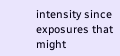intensity since exposures that might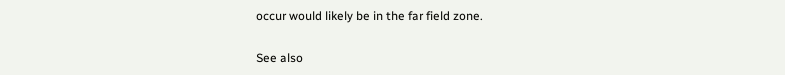occur would likely be in the far field zone.

See also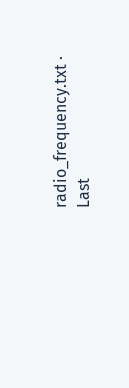radio_frequency.txt · Last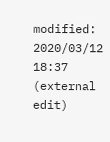modified: 2020/03/12 18:37 (external edit)